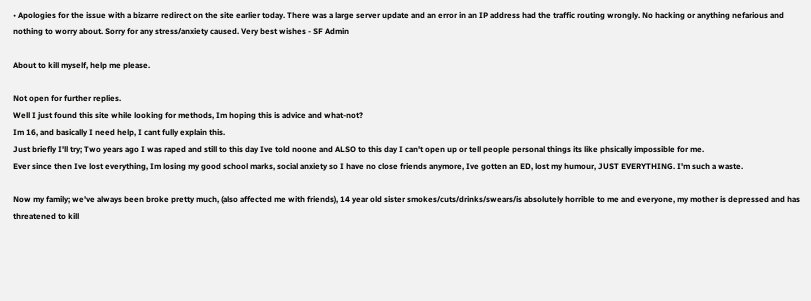• Apologies for the issue with a bizarre redirect on the site earlier today. There was a large server update and an error in an IP address had the traffic routing wrongly. No hacking or anything nefarious and nothing to worry about. Sorry for any stress/anxiety caused. Very best wishes - SF Admin

About to kill myself, help me please.

Not open for further replies.
Well I just found this site while looking for methods, Im hoping this is advice and what-not?
Im 16, and basically I need help, I cant fully explain this.
Just briefly I'll try; Two years ago I was raped and still to this day Ive told noone and ALSO to this day I can't open up or tell people personal things its like phsically impossible for me.
Ever since then Ive lost everything, Im losing my good school marks, social anxiety so I have no close friends anymore, Ive gotten an ED, lost my humour, JUST EVERYTHING. I'm such a waste.

Now my family; we've always been broke pretty much, (also affected me with friends), 14 year old sister smokes/cuts/drinks/swears/is absolutely horrible to me and everyone, my mother is depressed and has threatened to kill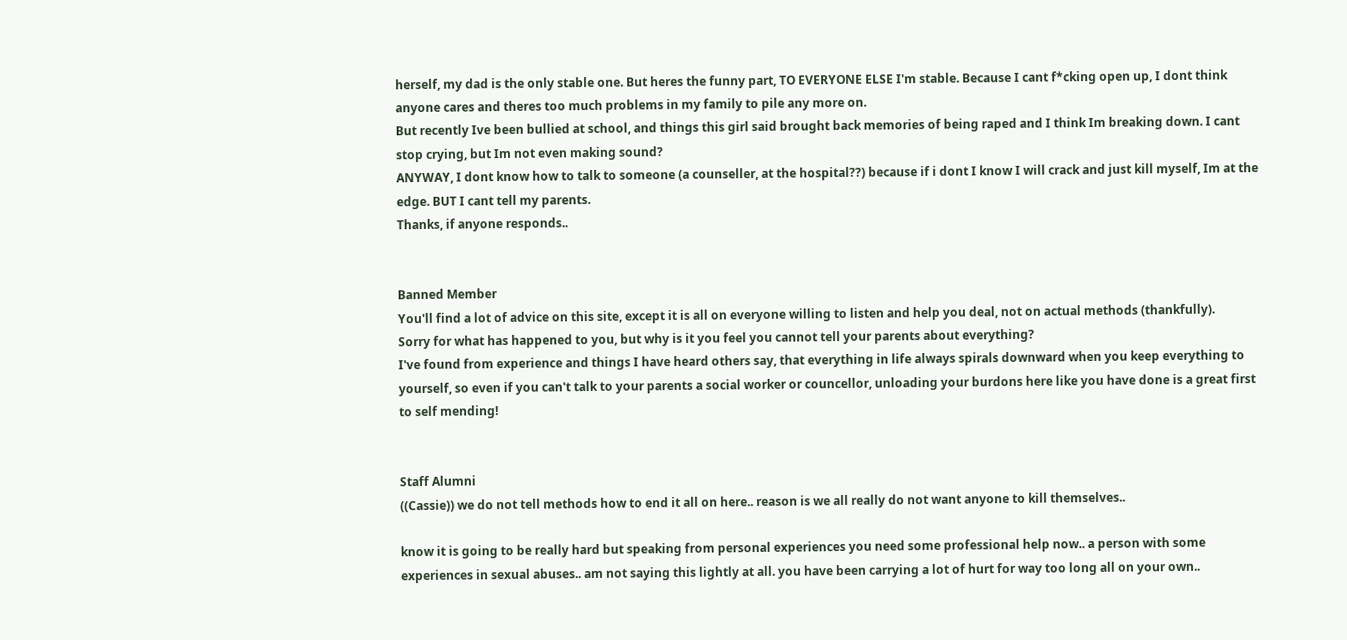herself, my dad is the only stable one. But heres the funny part, TO EVERYONE ELSE I'm stable. Because I cant f*cking open up, I dont think anyone cares and theres too much problems in my family to pile any more on.
But recently Ive been bullied at school, and things this girl said brought back memories of being raped and I think Im breaking down. I cant stop crying, but Im not even making sound?
ANYWAY, I dont know how to talk to someone (a counseller, at the hospital??) because if i dont I know I will crack and just kill myself, Im at the edge. BUT I cant tell my parents.
Thanks, if anyone responds..


Banned Member
You'll find a lot of advice on this site, except it is all on everyone willing to listen and help you deal, not on actual methods (thankfully).
Sorry for what has happened to you, but why is it you feel you cannot tell your parents about everything?
I've found from experience and things I have heard others say, that everything in life always spirals downward when you keep everything to yourself, so even if you can't talk to your parents a social worker or councellor, unloading your burdons here like you have done is a great first to self mending!


Staff Alumni
((Cassie)) we do not tell methods how to end it all on here.. reason is we all really do not want anyone to kill themselves..

know it is going to be really hard but speaking from personal experiences you need some professional help now.. a person with some experiences in sexual abuses.. am not saying this lightly at all. you have been carrying a lot of hurt for way too long all on your own..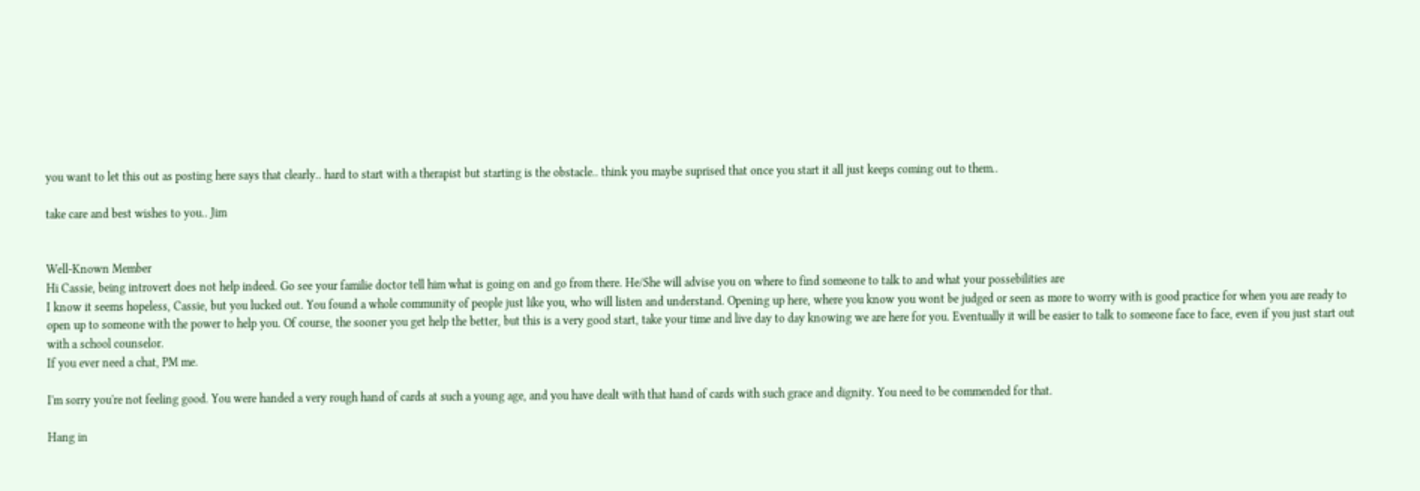you want to let this out as posting here says that clearly.. hard to start with a therapist but starting is the obstacle.. think you maybe suprised that once you start it all just keeps coming out to them..

take care and best wishes to you.. Jim


Well-Known Member
Hi Cassie, being introvert does not help indeed. Go see your familie doctor tell him what is going on and go from there. He/She will advise you on where to find someone to talk to and what your possebilities are
I know it seems hopeless, Cassie, but you lucked out. You found a whole community of people just like you, who will listen and understand. Opening up here, where you know you wont be judged or seen as more to worry with is good practice for when you are ready to open up to someone with the power to help you. Of course, the sooner you get help the better, but this is a very good start, take your time and live day to day knowing we are here for you. Eventually it will be easier to talk to someone face to face, even if you just start out with a school counselor.
If you ever need a chat, PM me.

I'm sorry you're not feeling good. You were handed a very rough hand of cards at such a young age, and you have dealt with that hand of cards with such grace and dignity. You need to be commended for that.

Hang in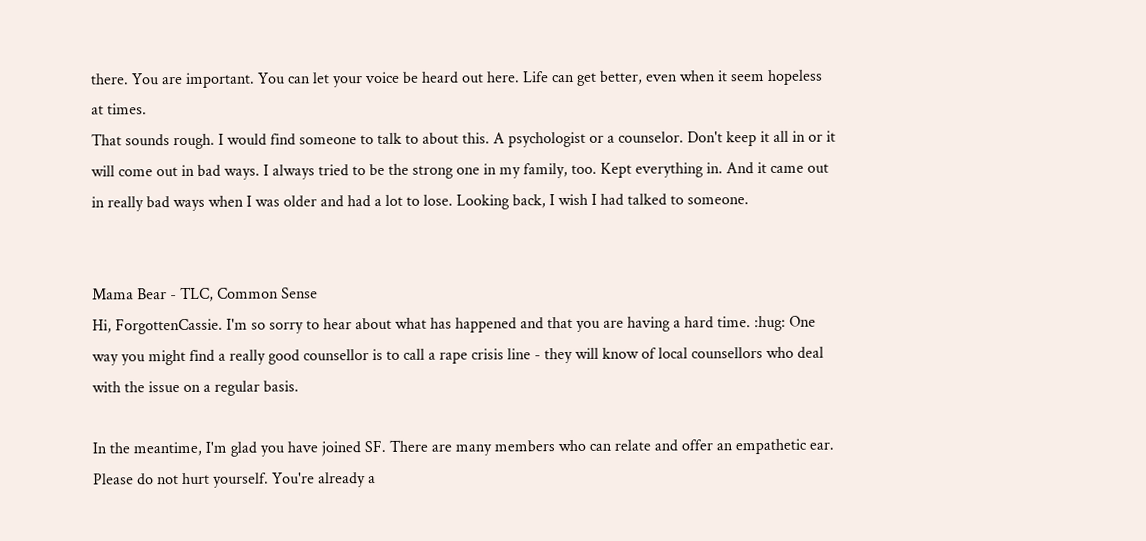there. You are important. You can let your voice be heard out here. Life can get better, even when it seem hopeless at times.
That sounds rough. I would find someone to talk to about this. A psychologist or a counselor. Don't keep it all in or it will come out in bad ways. I always tried to be the strong one in my family, too. Kept everything in. And it came out in really bad ways when I was older and had a lot to lose. Looking back, I wish I had talked to someone.


Mama Bear - TLC, Common Sense
Hi, ForgottenCassie. I'm so sorry to hear about what has happened and that you are having a hard time. :hug: One way you might find a really good counsellor is to call a rape crisis line - they will know of local counsellors who deal with the issue on a regular basis.

In the meantime, I'm glad you have joined SF. There are many members who can relate and offer an empathetic ear. Please do not hurt yourself. You're already a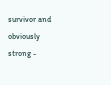survivor and obviously strong -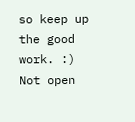so keep up the good work. :)
Not open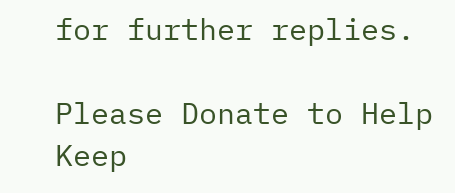for further replies.

Please Donate to Help Keep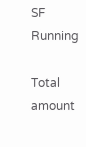SF Running

Total amount